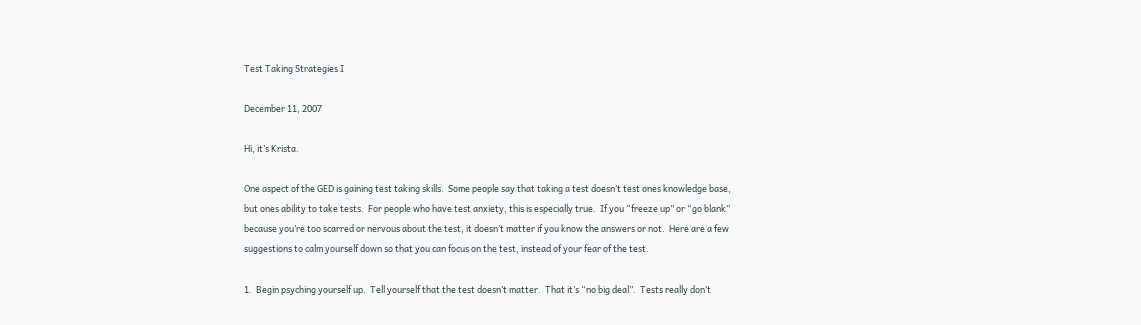Test Taking Strategies I

December 11, 2007

Hi, it’s Krista.

One aspect of the GED is gaining test taking skills.  Some people say that taking a test doesn’t test ones knowledge base, but ones ability to take tests.  For people who have test anxiety, this is especially true.  If you “freeze up” or “go blank” because you’re too scarred or nervous about the test, it doesn’t matter if you know the answers or not.  Here are a few suggestions to calm yourself down so that you can focus on the test, instead of your fear of the test.

1.  Begin psyching yourself up.  Tell yourself that the test doesn’t matter.  That it’s “no big deal”.  Tests really don’t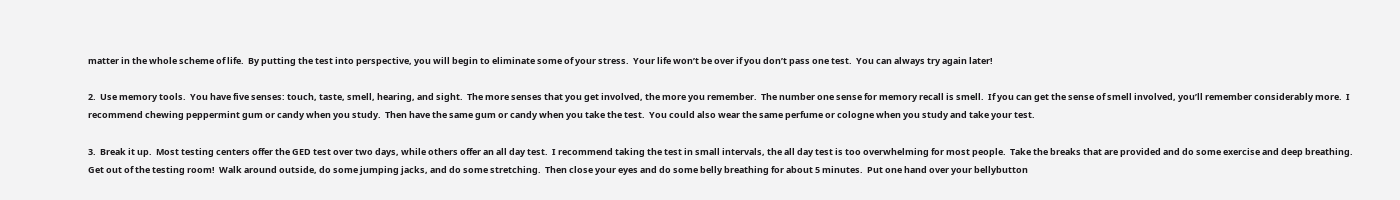matter in the whole scheme of life.  By putting the test into perspective, you will begin to eliminate some of your stress.  Your life won’t be over if you don’t pass one test.  You can always try again later!

2.  Use memory tools.  You have five senses: touch, taste, smell, hearing, and sight.  The more senses that you get involved, the more you remember.  The number one sense for memory recall is smell.  If you can get the sense of smell involved, you’ll remember considerably more.  I recommend chewing peppermint gum or candy when you study.  Then have the same gum or candy when you take the test.  You could also wear the same perfume or cologne when you study and take your test.

3.  Break it up.  Most testing centers offer the GED test over two days, while others offer an all day test.  I recommend taking the test in small intervals, the all day test is too overwhelming for most people.  Take the breaks that are provided and do some exercise and deep breathing.  Get out of the testing room!  Walk around outside, do some jumping jacks, and do some stretching.  Then close your eyes and do some belly breathing for about 5 minutes.  Put one hand over your bellybutton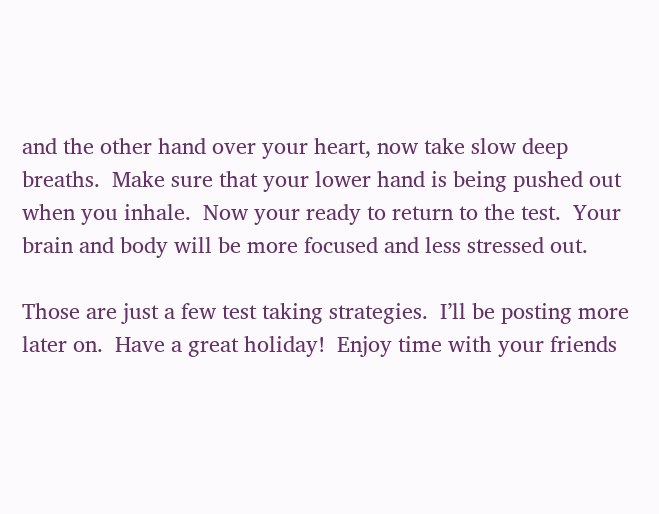and the other hand over your heart, now take slow deep breaths.  Make sure that your lower hand is being pushed out when you inhale.  Now your ready to return to the test.  Your brain and body will be more focused and less stressed out.

Those are just a few test taking strategies.  I’ll be posting more later on.  Have a great holiday!  Enjoy time with your friends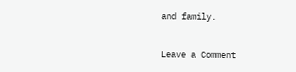and family.

Leave a Comment